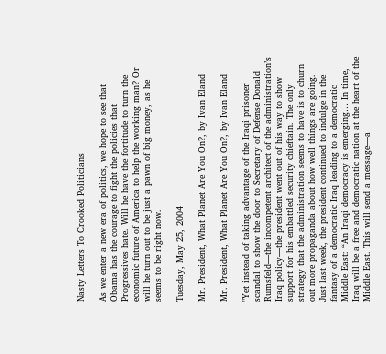Nasty Letters To Crooked Politicians

As we enter a new era of politics, we hope to see that Obama has the courage to fight the policies that Progressives hate. Will he have the fortitude to turn the economic future of America to help the working man? Or will he turn out to be just a pawn of big money, as he seems to be right now.

Tuesday, May 25, 2004

Mr. President, What Planet Are You On?, by Ivan Eland

Mr. President, What Planet Are You On?, by Ivan Eland

"Yet instead of taking advantage of the Iraqi prisoner scandal to show the door to Secretary of Defense Donald Rumsfeld—the incompetent architect of the administration’s Iraq policy—the president went out of his way to show support for his embattled security chieftain. The only strategy that the administration seems to have is to churn out more propaganda about how well things are going. Just last week, the president continued to indulge in the fantasy of a democratic Iraq leading to a democratic Middle East: “An Iraqi democracy is emerging… In time, Iraq will be a free and democratic nation at the heart of the Middle East. This will send a message—a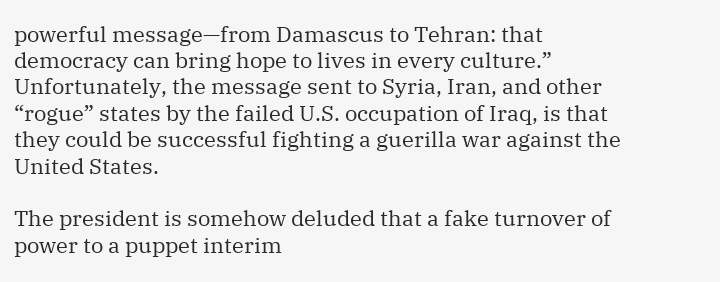powerful message—from Damascus to Tehran: that democracy can bring hope to lives in every culture.” Unfortunately, the message sent to Syria, Iran, and other “rogue” states by the failed U.S. occupation of Iraq, is that they could be successful fighting a guerilla war against the United States.

The president is somehow deluded that a fake turnover of power to a puppet interim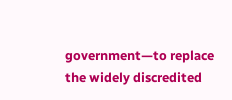government—to replace the widely discredited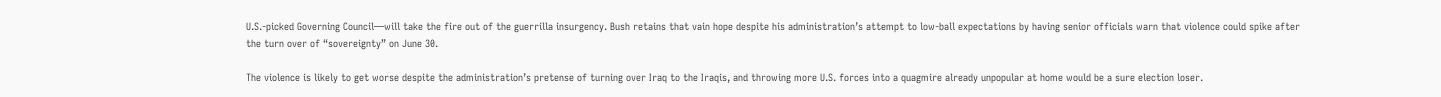U.S.-picked Governing Council—will take the fire out of the guerrilla insurgency. Bush retains that vain hope despite his administration’s attempt to low-ball expectations by having senior officials warn that violence could spike after the turn over of “sovereignty” on June 30.

The violence is likely to get worse despite the administration’s pretense of turning over Iraq to the Iraqis, and throwing more U.S. forces into a quagmire already unpopular at home would be a sure election loser.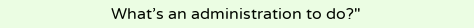What’s an administration to do?"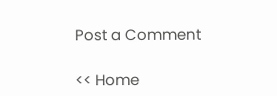Post a Comment

<< Home